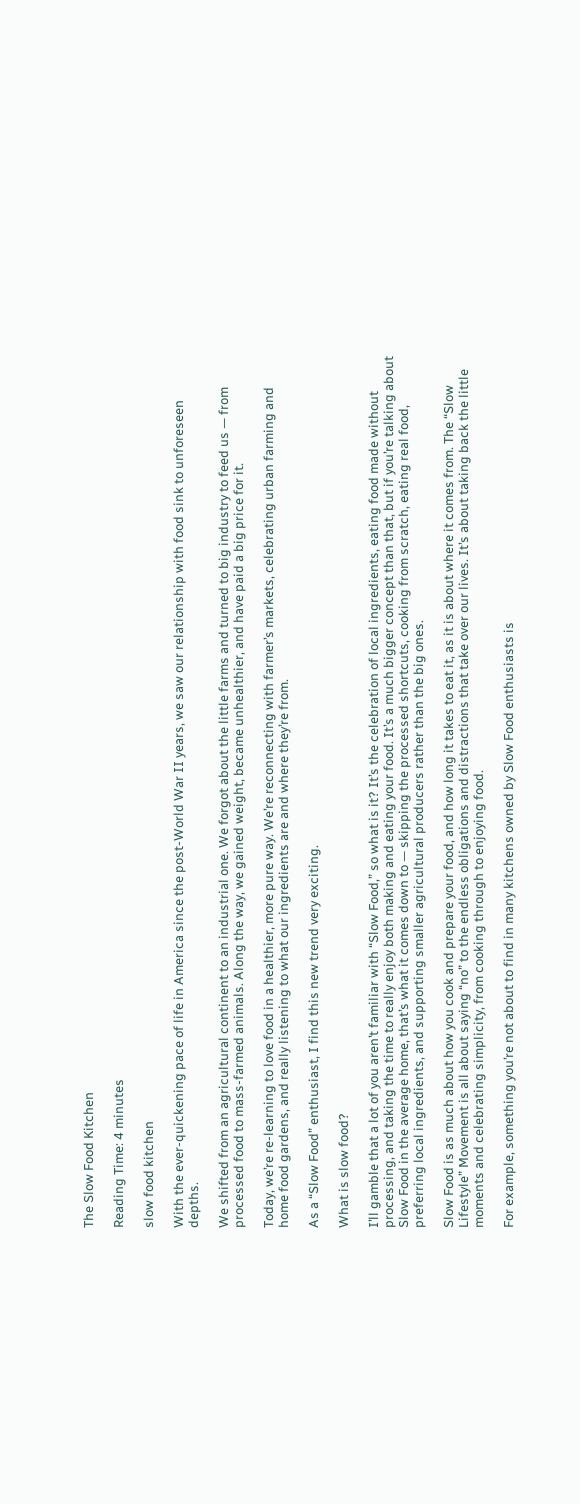The Slow Food Kitchen

Reading Time: 4 minutes

slow food kitchen

With the ever-quickening pace of life in America since the post-World War II years, we saw our relationship with food sink to unforeseen depths.

We shifted from an agricultural continent to an industrial one. We forgot about the little farms and turned to big industry to feed us — from processed food to mass-farmed animals. Along the way, we gained weight, became unhealthier, and have paid a big price for it.

Today, we’re re-learning to love food in a healthier, more pure way. We’re reconnecting with farmer’s markets, celebrating urban farming and home food gardens, and really listening to what our ingredients are and where they’re from.

As a “Slow Food” enthusiast, I find this new trend very exciting.

What is slow food?

I’ll gamble that a lot of you aren’t familiar with “Slow Food,” so what is it? It’s the celebration of local ingredients, eating food made without processing, and taking the time to really enjoy both making and eating your food. It’s a much bigger concept than that, but if you’re talking about Slow Food in the average home, that’s what it comes down to — skipping the processed shortcuts, cooking from scratch, eating real food, preferring local ingredients, and supporting smaller agricultural producers rather than the big ones.

Slow Food is as much about how you cook and prepare your food, and how long it takes to eat it, as it is about where it comes from. The “Slow Lifestyle” Movement is all about saying “no” to the endless obligations and distractions that take over our lives. It’s about taking back the little moments and celebrating simplicity, from cooking through to enjoying food.

For example, something you’re not about to find in many kitchens owned by Slow Food enthusiasts is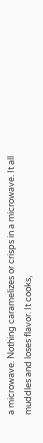a microwave. Nothing caramelizes or crisps in a microwave. It all muddles and loses flavor. It cooks,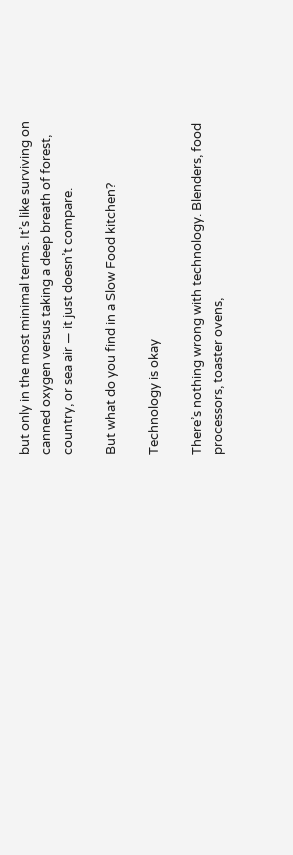but only in the most minimal terms. It’s like surviving on canned oxygen versus taking a deep breath of forest, country, or sea air — it just doesn’t compare.

But what do you find in a Slow Food kitchen?

Technology is okay

There’s nothing wrong with technology. Blenders, food processors, toaster ovens,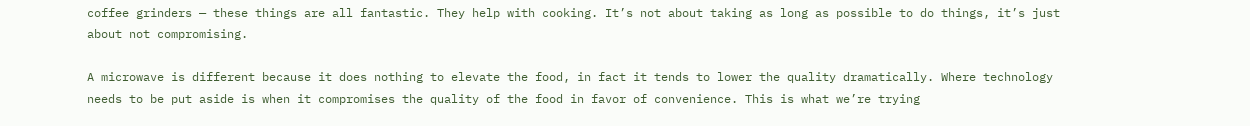coffee grinders — these things are all fantastic. They help with cooking. It’s not about taking as long as possible to do things, it’s just about not compromising.

A microwave is different because it does nothing to elevate the food, in fact it tends to lower the quality dramatically. Where technology needs to be put aside is when it compromises the quality of the food in favor of convenience. This is what we’re trying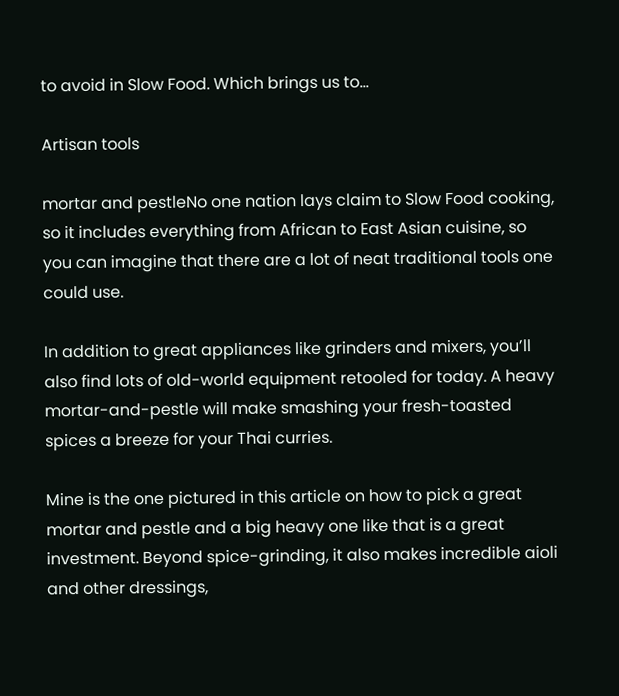to avoid in Slow Food. Which brings us to…

Artisan tools

mortar and pestleNo one nation lays claim to Slow Food cooking, so it includes everything from African to East Asian cuisine, so you can imagine that there are a lot of neat traditional tools one could use.

In addition to great appliances like grinders and mixers, you’ll also find lots of old-world equipment retooled for today. A heavy mortar-and-pestle will make smashing your fresh-toasted spices a breeze for your Thai curries.

Mine is the one pictured in this article on how to pick a great mortar and pestle and a big heavy one like that is a great investment. Beyond spice-grinding, it also makes incredible aioli and other dressings,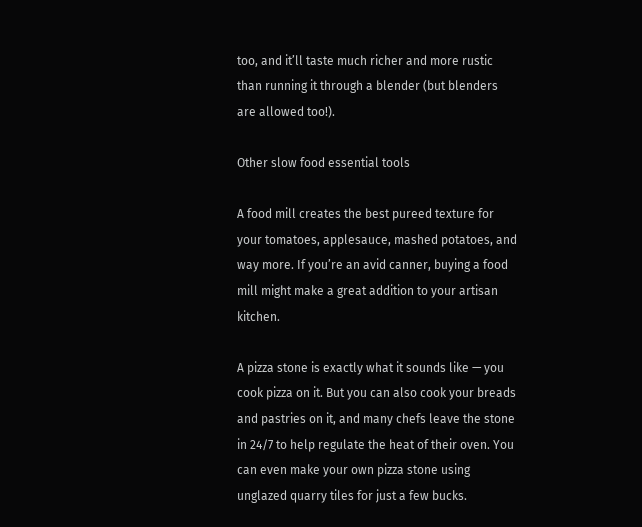too, and it’ll taste much richer and more rustic than running it through a blender (but blenders are allowed too!).

Other slow food essential tools

A food mill creates the best pureed texture for your tomatoes, applesauce, mashed potatoes, and way more. If you’re an avid canner, buying a food mill might make a great addition to your artisan kitchen.

A pizza stone is exactly what it sounds like — you cook pizza on it. But you can also cook your breads and pastries on it, and many chefs leave the stone in 24/7 to help regulate the heat of their oven. You can even make your own pizza stone using unglazed quarry tiles for just a few bucks.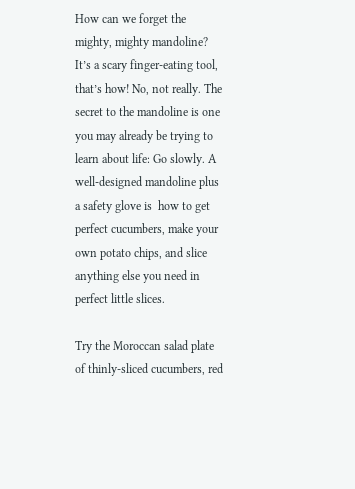How can we forget the mighty, mighty mandoline? It’s a scary finger-eating tool, that’s how! No, not really. The secret to the mandoline is one you may already be trying to learn about life: Go slowly. A well-designed mandoline plus a safety glove is  how to get perfect cucumbers, make your own potato chips, and slice anything else you need in perfect little slices.

Try the Moroccan salad plate of thinly-sliced cucumbers, red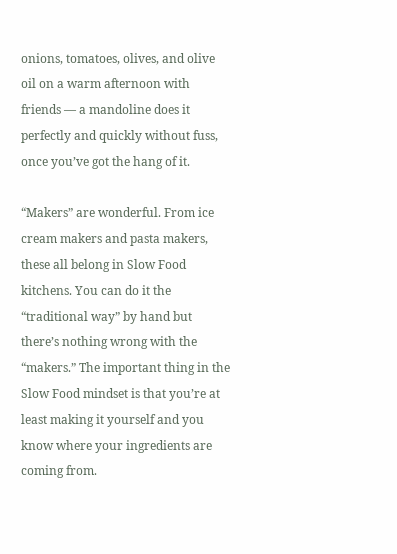onions, tomatoes, olives, and olive oil on a warm afternoon with friends — a mandoline does it perfectly and quickly without fuss, once you’ve got the hang of it.

“Makers” are wonderful. From ice cream makers and pasta makers, these all belong in Slow Food kitchens. You can do it the “traditional way” by hand but there’s nothing wrong with the “makers.” The important thing in the Slow Food mindset is that you’re at least making it yourself and you know where your ingredients are coming from.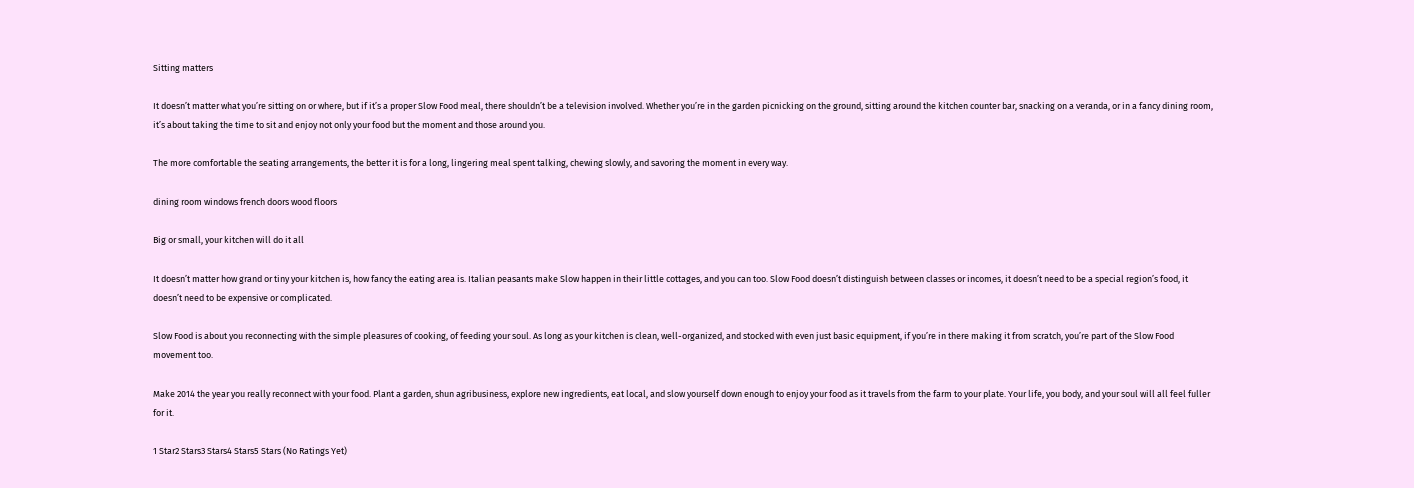Sitting matters

It doesn’t matter what you’re sitting on or where, but if it’s a proper Slow Food meal, there shouldn’t be a television involved. Whether you’re in the garden picnicking on the ground, sitting around the kitchen counter bar, snacking on a veranda, or in a fancy dining room, it’s about taking the time to sit and enjoy not only your food but the moment and those around you.

The more comfortable the seating arrangements, the better it is for a long, lingering meal spent talking, chewing slowly, and savoring the moment in every way.

dining room windows french doors wood floors

Big or small, your kitchen will do it all

It doesn’t matter how grand or tiny your kitchen is, how fancy the eating area is. Italian peasants make Slow happen in their little cottages, and you can too. Slow Food doesn’t distinguish between classes or incomes, it doesn’t need to be a special region’s food, it doesn’t need to be expensive or complicated.

Slow Food is about you reconnecting with the simple pleasures of cooking, of feeding your soul. As long as your kitchen is clean, well-organized, and stocked with even just basic equipment, if you’re in there making it from scratch, you’re part of the Slow Food movement too.

Make 2014 the year you really reconnect with your food. Plant a garden, shun agribusiness, explore new ingredients, eat local, and slow yourself down enough to enjoy your food as it travels from the farm to your plate. Your life, you body, and your soul will all feel fuller for it.

1 Star2 Stars3 Stars4 Stars5 Stars (No Ratings Yet)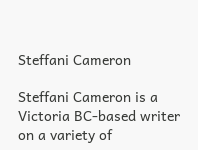Steffani Cameron

Steffani Cameron is a Victoria BC-based writer on a variety of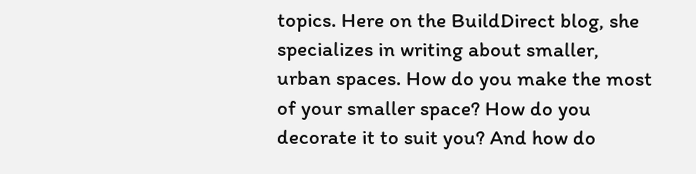topics. Here on the BuildDirect blog, she specializes in writing about smaller, urban spaces. How do you make the most of your smaller space? How do you decorate it to suit you? And how do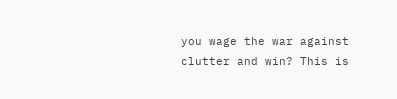you wage the war against clutter and win? This is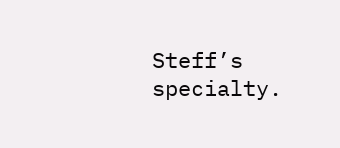Steff’s specialty.